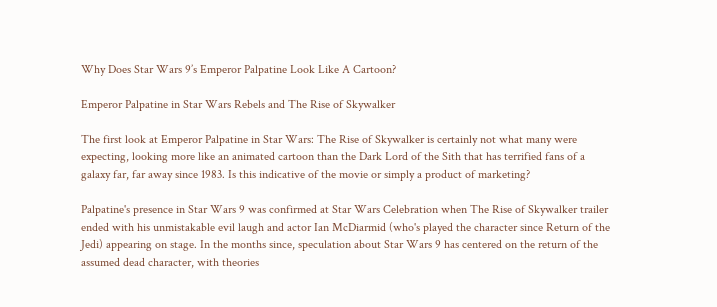Why Does Star Wars 9’s Emperor Palpatine Look Like A Cartoon?

Emperor Palpatine in Star Wars Rebels and The Rise of Skywalker

The first look at Emperor Palpatine in Star Wars: The Rise of Skywalker is certainly not what many were expecting, looking more like an animated cartoon than the Dark Lord of the Sith that has terrified fans of a galaxy far, far away since 1983. Is this indicative of the movie or simply a product of marketing?

Palpatine's presence in Star Wars 9 was confirmed at Star Wars Celebration when The Rise of Skywalker trailer ended with his unmistakable evil laugh and actor Ian McDiarmid (who's played the character since Return of the Jedi) appearing on stage. In the months since, speculation about Star Wars 9 has centered on the return of the assumed dead character, with theories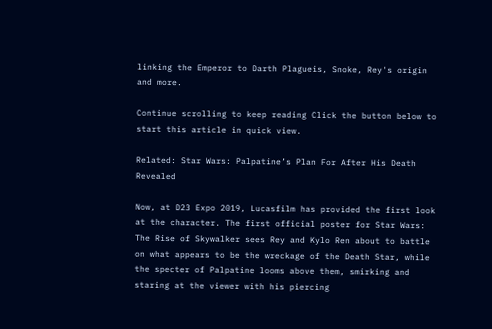linking the Emperor to Darth Plagueis, Snoke, Rey's origin and more.

Continue scrolling to keep reading Click the button below to start this article in quick view.

Related: Star Wars: Palpatine’s Plan For After His Death Revealed

Now, at D23 Expo 2019, Lucasfilm has provided the first look at the character. The first official poster for Star Wars: The Rise of Skywalker sees Rey and Kylo Ren about to battle on what appears to be the wreckage of the Death Star, while the specter of Palpatine looms above them, smirking and staring at the viewer with his piercing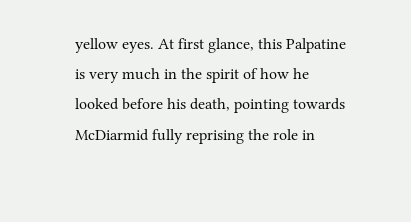yellow eyes. At first glance, this Palpatine is very much in the spirit of how he looked before his death, pointing towards McDiarmid fully reprising the role in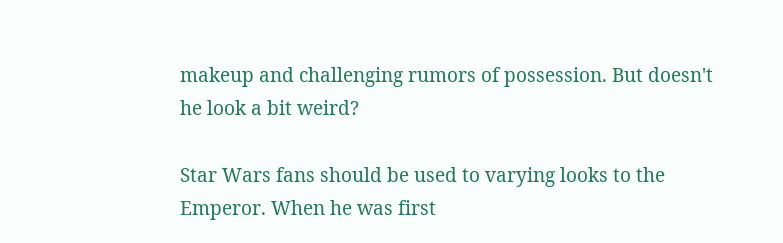makeup and challenging rumors of possession. But doesn't he look a bit weird?

Star Wars fans should be used to varying looks to the Emperor. When he was first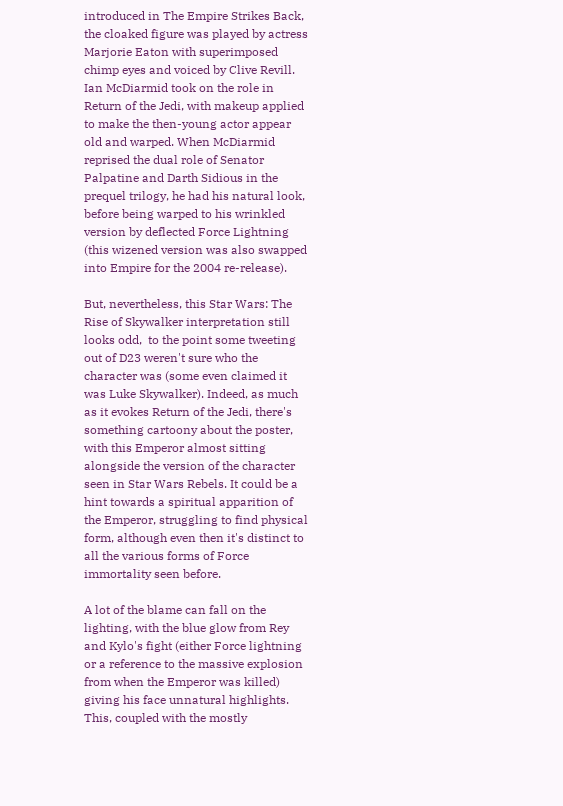introduced in The Empire Strikes Back, the cloaked figure was played by actress Marjorie Eaton with superimposed chimp eyes and voiced by Clive Revill. Ian McDiarmid took on the role in Return of the Jedi, with makeup applied to make the then-young actor appear old and warped. When McDiarmid reprised the dual role of Senator Palpatine and Darth Sidious in the prequel trilogy, he had his natural look, before being warped to his wrinkled version by deflected Force Lightning (this wizened version was also swapped into Empire for the 2004 re-release).

But, nevertheless, this Star Wars: The Rise of Skywalker interpretation still looks odd,  to the point some tweeting out of D23 weren't sure who the character was (some even claimed it was Luke Skywalker). Indeed, as much as it evokes Return of the Jedi, there's something cartoony about the poster, with this Emperor almost sitting alongside the version of the character seen in Star Wars Rebels. It could be a hint towards a spiritual apparition of the Emperor, struggling to find physical form, although even then it's distinct to all the various forms of Force immortality seen before.

A lot of the blame can fall on the lighting, with the blue glow from Rey and Kylo's fight (either Force lightning or a reference to the massive explosion from when the Emperor was killed) giving his face unnatural highlights. This, coupled with the mostly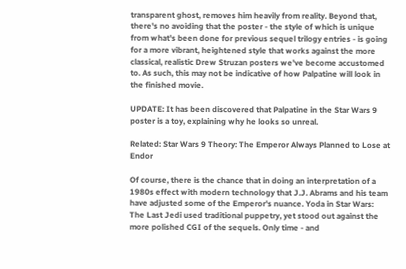transparent ghost, removes him heavily from reality. Beyond that, there's no avoiding that the poster - the style of which is unique from what's been done for previous sequel trilogy entries - is going for a more vibrant, heightened style that works against the more classical, realistic Drew Struzan posters we've become accustomed to. As such, this may not be indicative of how Palpatine will look in the finished movie.

UPDATE: It has been discovered that Palpatine in the Star Wars 9 poster is a toy, explaining why he looks so unreal.

Related: Star Wars 9 Theory: The Emperor Always Planned to Lose at Endor

Of course, there is the chance that in doing an interpretation of a 1980s effect with modern technology that J.J. Abrams and his team have adjusted some of the Emperor's nuance. Yoda in Star Wars: The Last Jedi used traditional puppetry, yet stood out against the more polished CGI of the sequels. Only time - and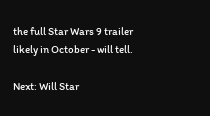the full Star Wars 9 trailer likely in October - will tell.

Next: Will Star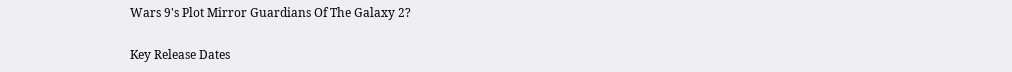Wars 9's Plot Mirror Guardians Of The Galaxy 2?

Key Release Dates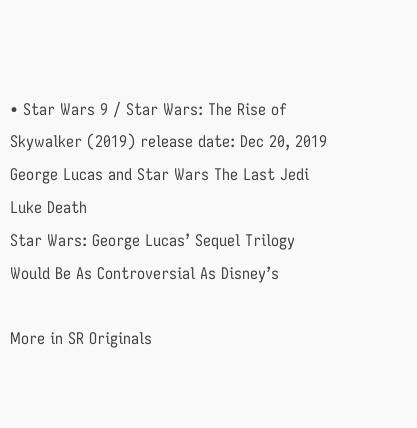• Star Wars 9 / Star Wars: The Rise of Skywalker (2019) release date: Dec 20, 2019
George Lucas and Star Wars The Last Jedi Luke Death
Star Wars: George Lucas’ Sequel Trilogy Would Be As Controversial As Disney’s

More in SR Originals